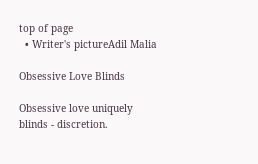top of page
  • Writer's pictureAdil Malia

Obsessive Love Blinds

Obsessive love uniquely blinds - discretion.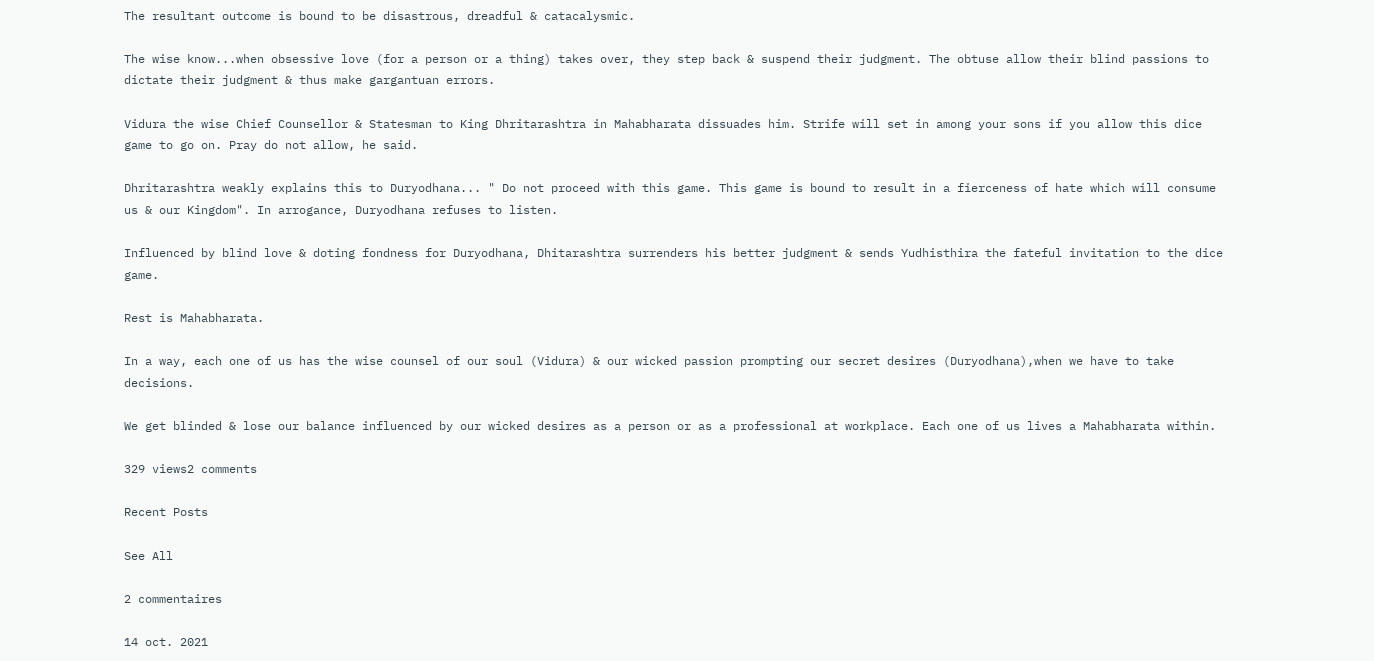The resultant outcome is bound to be disastrous, dreadful & catacalysmic.

The wise know...when obsessive love (for a person or a thing) takes over, they step back & suspend their judgment. The obtuse allow their blind passions to dictate their judgment & thus make gargantuan errors.

Vidura the wise Chief Counsellor & Statesman to King Dhritarashtra in Mahabharata dissuades him. Strife will set in among your sons if you allow this dice game to go on. Pray do not allow, he said.

Dhritarashtra weakly explains this to Duryodhana... " Do not proceed with this game. This game is bound to result in a fierceness of hate which will consume us & our Kingdom". In arrogance, Duryodhana refuses to listen.

Influenced by blind love & doting fondness for Duryodhana, Dhitarashtra surrenders his better judgment & sends Yudhisthira the fateful invitation to the dice game.

Rest is Mahabharata.

In a way, each one of us has the wise counsel of our soul (Vidura) & our wicked passion prompting our secret desires (Duryodhana),when we have to take decisions.

We get blinded & lose our balance influenced by our wicked desires as a person or as a professional at workplace. Each one of us lives a Mahabharata within.

329 views2 comments

Recent Posts

See All

2 commentaires

14 oct. 2021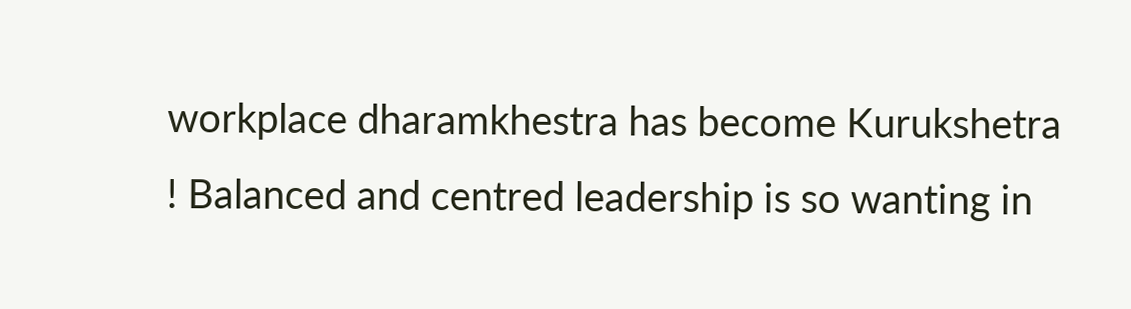workplace dharamkhestra has become Kurukshetra ! Balanced and centred leadership is so wanting in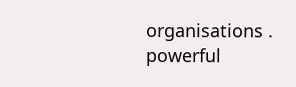organisations . powerful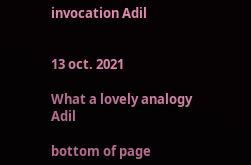invocation Adil


13 oct. 2021

What a lovely analogy Adil

bottom of page